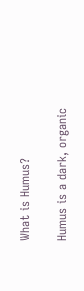What is Humus?

Humus is a dark, organic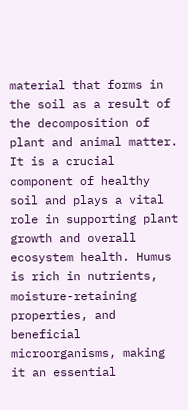material that forms in the soil as a result of the decomposition of plant and animal matter. It is a crucial component of healthy soil and plays a vital role in supporting plant growth and overall ecosystem health. Humus is rich in nutrients, moisture-retaining properties, and beneficial microorganisms, making it an essential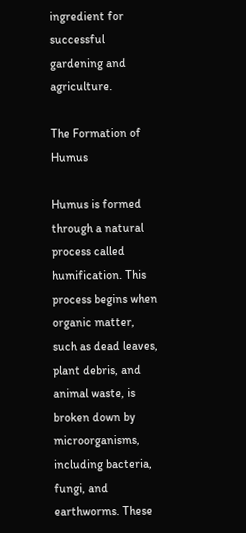ingredient for successful gardening and agriculture.

The Formation of Humus

Humus is formed through a natural process called humification. This process begins when organic matter, such as dead leaves, plant debris, and animal waste, is broken down by microorganisms, including bacteria, fungi, and earthworms. These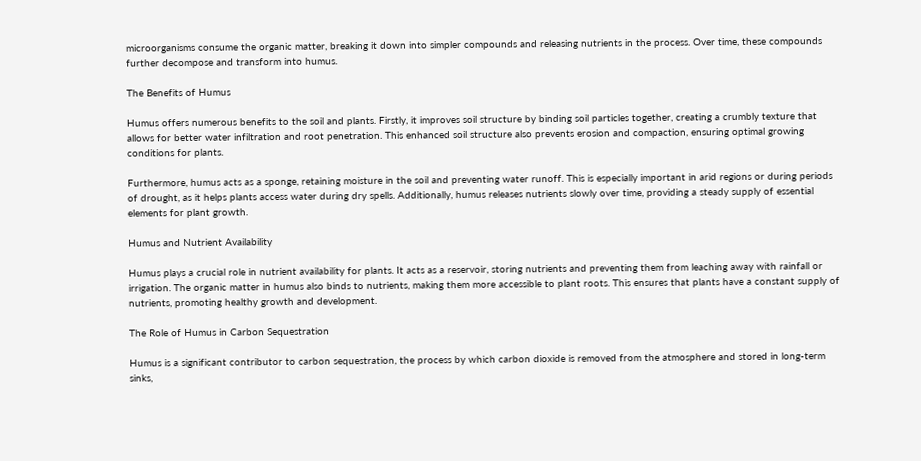microorganisms consume the organic matter, breaking it down into simpler compounds and releasing nutrients in the process. Over time, these compounds further decompose and transform into humus.

The Benefits of Humus

Humus offers numerous benefits to the soil and plants. Firstly, it improves soil structure by binding soil particles together, creating a crumbly texture that allows for better water infiltration and root penetration. This enhanced soil structure also prevents erosion and compaction, ensuring optimal growing conditions for plants.

Furthermore, humus acts as a sponge, retaining moisture in the soil and preventing water runoff. This is especially important in arid regions or during periods of drought, as it helps plants access water during dry spells. Additionally, humus releases nutrients slowly over time, providing a steady supply of essential elements for plant growth.

Humus and Nutrient Availability

Humus plays a crucial role in nutrient availability for plants. It acts as a reservoir, storing nutrients and preventing them from leaching away with rainfall or irrigation. The organic matter in humus also binds to nutrients, making them more accessible to plant roots. This ensures that plants have a constant supply of nutrients, promoting healthy growth and development.

The Role of Humus in Carbon Sequestration

Humus is a significant contributor to carbon sequestration, the process by which carbon dioxide is removed from the atmosphere and stored in long-term sinks,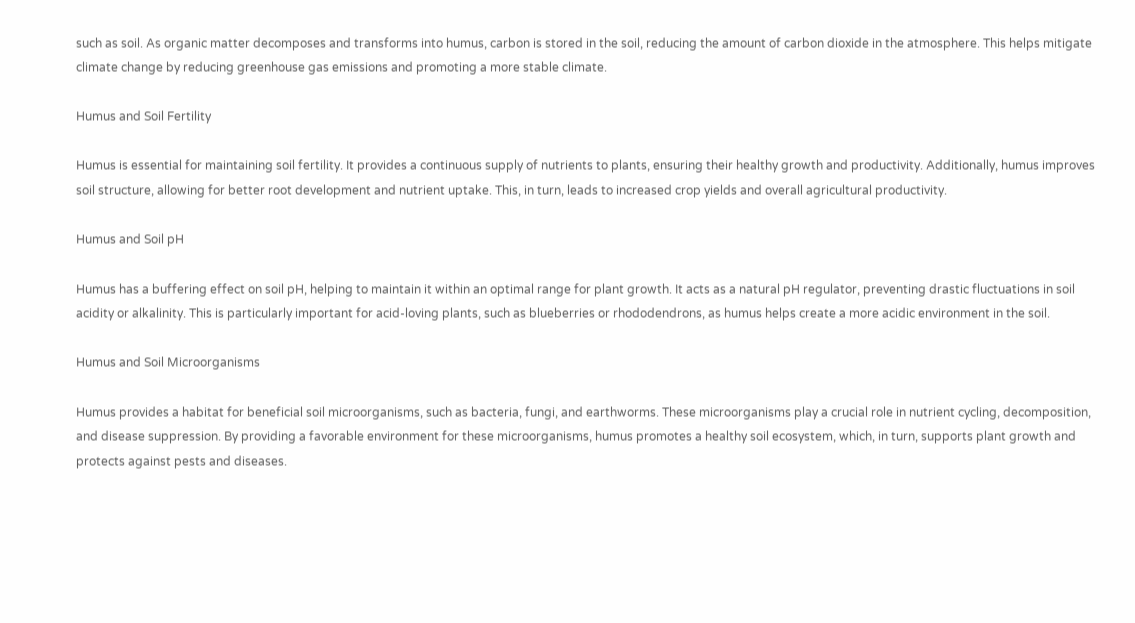such as soil. As organic matter decomposes and transforms into humus, carbon is stored in the soil, reducing the amount of carbon dioxide in the atmosphere. This helps mitigate climate change by reducing greenhouse gas emissions and promoting a more stable climate.

Humus and Soil Fertility

Humus is essential for maintaining soil fertility. It provides a continuous supply of nutrients to plants, ensuring their healthy growth and productivity. Additionally, humus improves soil structure, allowing for better root development and nutrient uptake. This, in turn, leads to increased crop yields and overall agricultural productivity.

Humus and Soil pH

Humus has a buffering effect on soil pH, helping to maintain it within an optimal range for plant growth. It acts as a natural pH regulator, preventing drastic fluctuations in soil acidity or alkalinity. This is particularly important for acid-loving plants, such as blueberries or rhododendrons, as humus helps create a more acidic environment in the soil.

Humus and Soil Microorganisms

Humus provides a habitat for beneficial soil microorganisms, such as bacteria, fungi, and earthworms. These microorganisms play a crucial role in nutrient cycling, decomposition, and disease suppression. By providing a favorable environment for these microorganisms, humus promotes a healthy soil ecosystem, which, in turn, supports plant growth and protects against pests and diseases.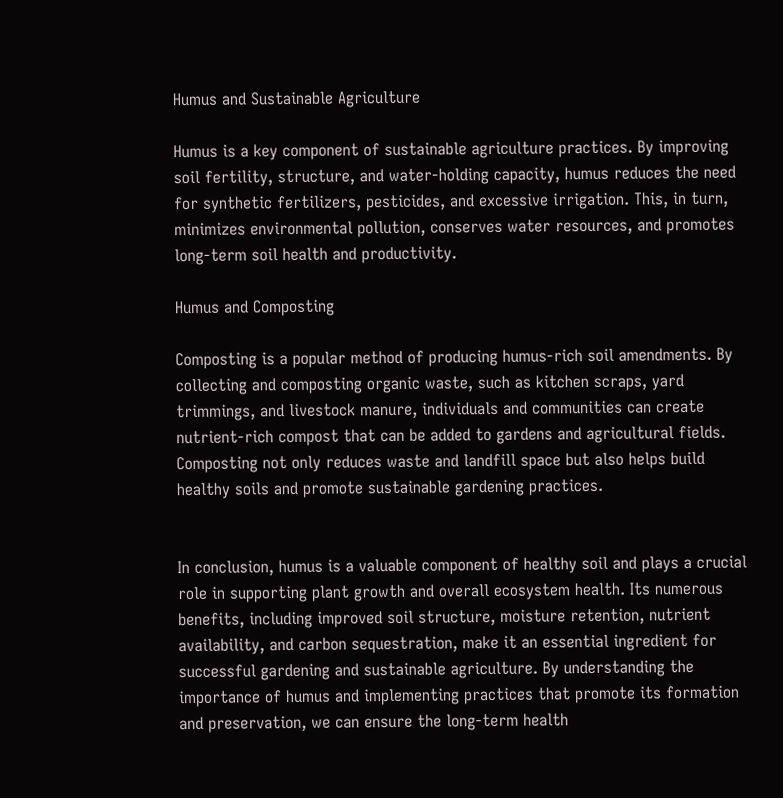Humus and Sustainable Agriculture

Humus is a key component of sustainable agriculture practices. By improving soil fertility, structure, and water-holding capacity, humus reduces the need for synthetic fertilizers, pesticides, and excessive irrigation. This, in turn, minimizes environmental pollution, conserves water resources, and promotes long-term soil health and productivity.

Humus and Composting

Composting is a popular method of producing humus-rich soil amendments. By collecting and composting organic waste, such as kitchen scraps, yard trimmings, and livestock manure, individuals and communities can create nutrient-rich compost that can be added to gardens and agricultural fields. Composting not only reduces waste and landfill space but also helps build healthy soils and promote sustainable gardening practices.


In conclusion, humus is a valuable component of healthy soil and plays a crucial role in supporting plant growth and overall ecosystem health. Its numerous benefits, including improved soil structure, moisture retention, nutrient availability, and carbon sequestration, make it an essential ingredient for successful gardening and sustainable agriculture. By understanding the importance of humus and implementing practices that promote its formation and preservation, we can ensure the long-term health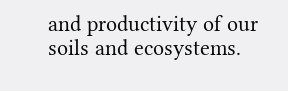and productivity of our soils and ecosystems.